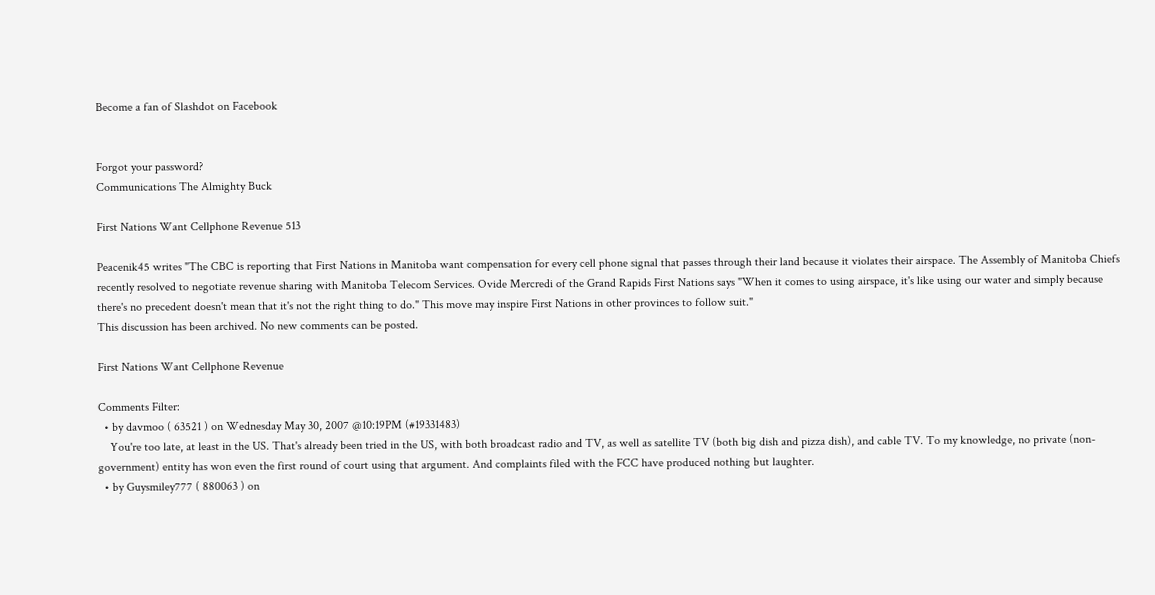Become a fan of Slashdot on Facebook


Forgot your password?
Communications The Almighty Buck

First Nations Want Cellphone Revenue 513

Peacenik45 writes "The CBC is reporting that First Nations in Manitoba want compensation for every cell phone signal that passes through their land because it violates their airspace. The Assembly of Manitoba Chiefs recently resolved to negotiate revenue sharing with Manitoba Telecom Services. Ovide Mercredi of the Grand Rapids First Nations says "When it comes to using airspace, it's like using our water and simply because there's no precedent doesn't mean that it's not the right thing to do." This move may inspire First Nations in other provinces to follow suit."
This discussion has been archived. No new comments can be posted.

First Nations Want Cellphone Revenue

Comments Filter:
  • by davmoo ( 63521 ) on Wednesday May 30, 2007 @10:19PM (#19331483)
    You're too late, at least in the US. That's already been tried in the US, with both broadcast radio and TV, as well as satellite TV (both big dish and pizza dish), and cable TV. To my knowledge, no private (non-government) entity has won even the first round of court using that argument. And complaints filed with the FCC have produced nothing but laughter.
  • by Guysmiley777 ( 880063 ) on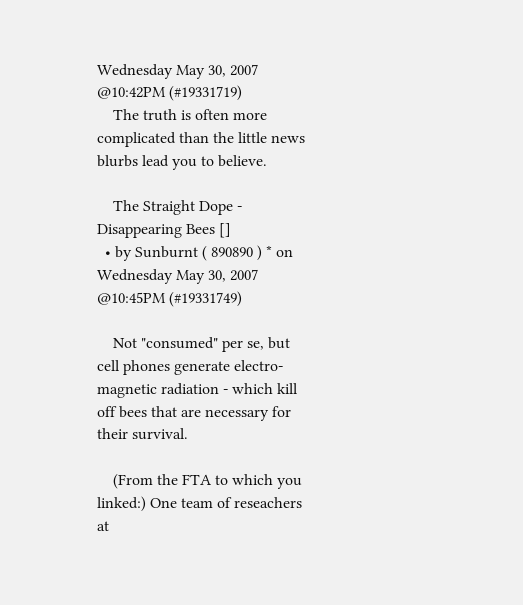Wednesday May 30, 2007 @10:42PM (#19331719)
    The truth is often more complicated than the little news blurbs lead you to believe.

    The Straight Dope - Disappearing Bees []
  • by Sunburnt ( 890890 ) * on Wednesday May 30, 2007 @10:45PM (#19331749)

    Not "consumed" per se, but cell phones generate electro-magnetic radiation - which kill off bees that are necessary for their survival.

    (From the FTA to which you linked:) One team of reseachers at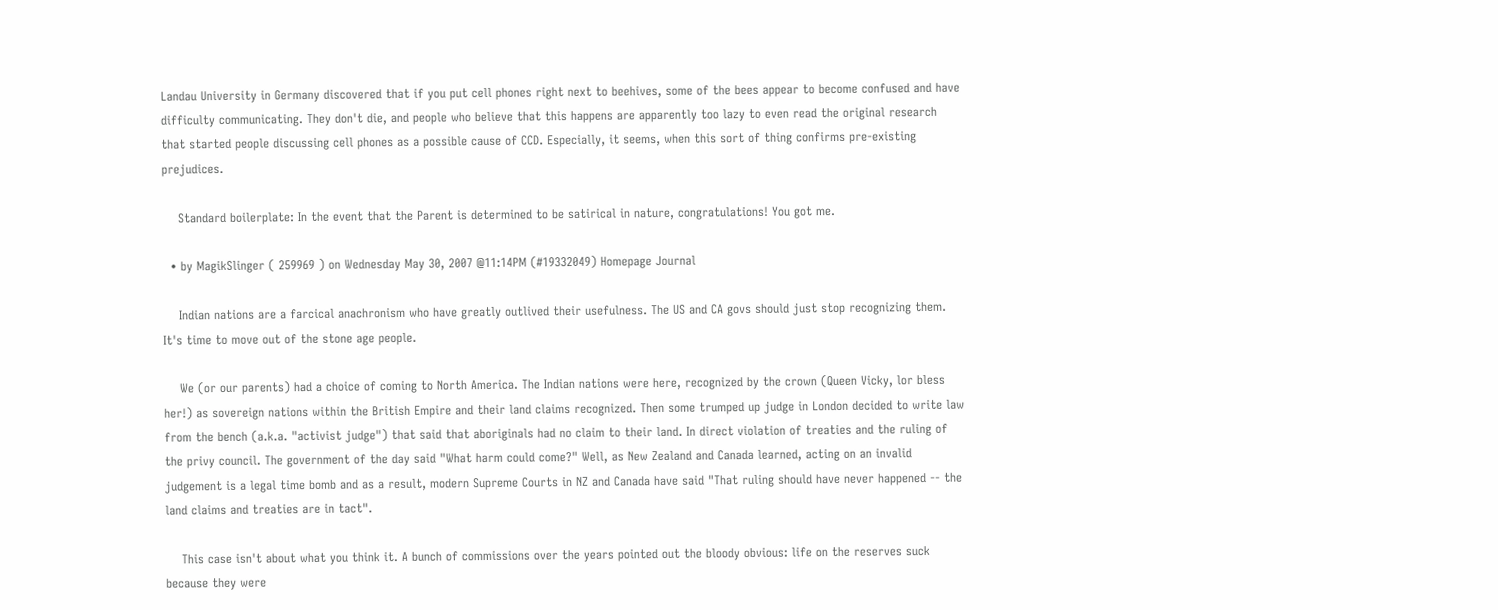Landau University in Germany discovered that if you put cell phones right next to beehives, some of the bees appear to become confused and have difficulty communicating. They don't die, and people who believe that this happens are apparently too lazy to even read the original research that started people discussing cell phones as a possible cause of CCD. Especially, it seems, when this sort of thing confirms pre-existing prejudices.

    Standard boilerplate: In the event that the Parent is determined to be satirical in nature, congratulations! You got me.

  • by MagikSlinger ( 259969 ) on Wednesday May 30, 2007 @11:14PM (#19332049) Homepage Journal

    Indian nations are a farcical anachronism who have greatly outlived their usefulness. The US and CA govs should just stop recognizing them. It's time to move out of the stone age people.

    We (or our parents) had a choice of coming to North America. The Indian nations were here, recognized by the crown (Queen Vicky, lor bless her!) as sovereign nations within the British Empire and their land claims recognized. Then some trumped up judge in London decided to write law from the bench (a.k.a. "activist judge") that said that aboriginals had no claim to their land. In direct violation of treaties and the ruling of the privy council. The government of the day said "What harm could come?" Well, as New Zealand and Canada learned, acting on an invalid judgement is a legal time bomb and as a result, modern Supreme Courts in NZ and Canada have said "That ruling should have never happened -- the land claims and treaties are in tact".

    This case isn't about what you think it. A bunch of commissions over the years pointed out the bloody obvious: life on the reserves suck because they were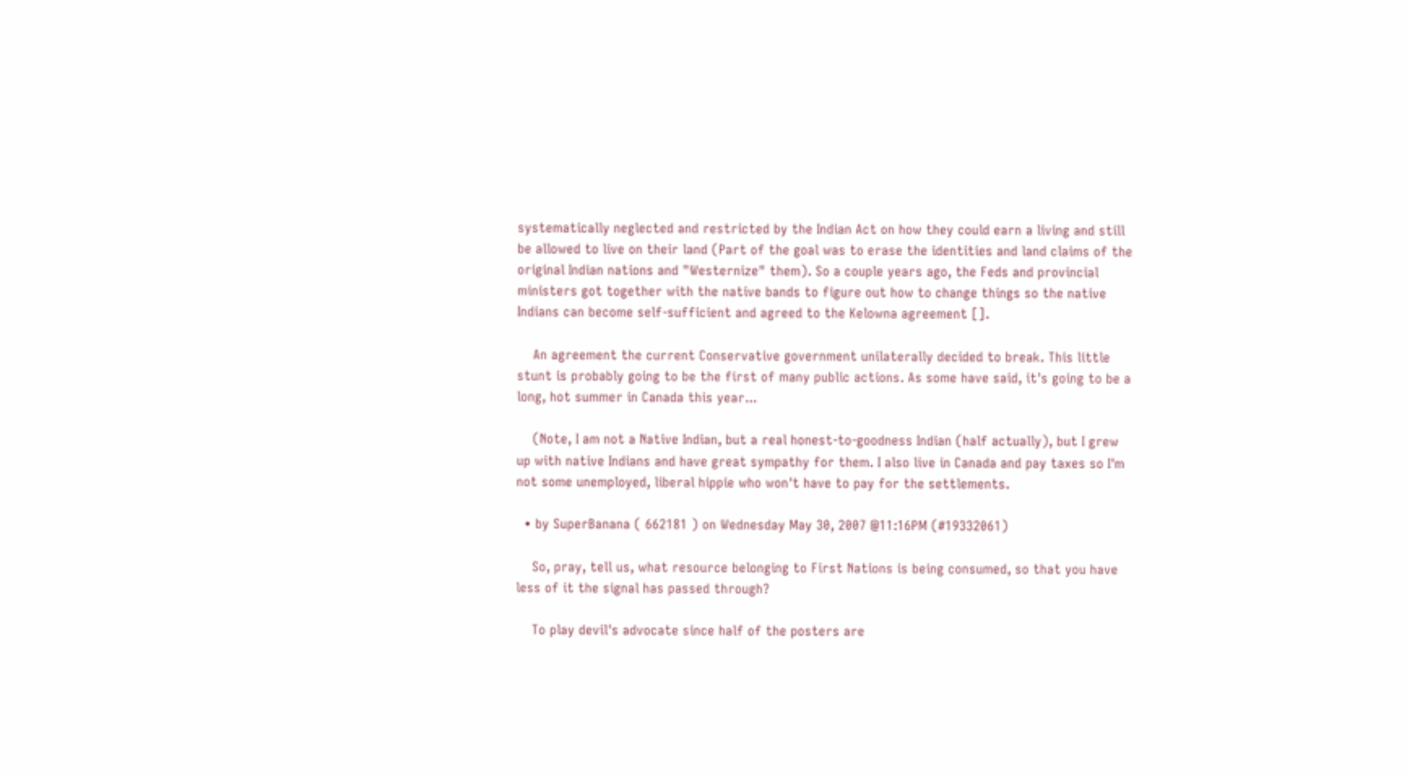systematically neglected and restricted by the Indian Act on how they could earn a living and still be allowed to live on their land (Part of the goal was to erase the identities and land claims of the original Indian nations and "Westernize" them). So a couple years ago, the Feds and provincial ministers got together with the native bands to figure out how to change things so the native Indians can become self-sufficient and agreed to the Kelowna agreement [].

    An agreement the current Conservative government unilaterally decided to break. This little stunt is probably going to be the first of many public actions. As some have said, it's going to be a long, hot summer in Canada this year...

    (Note, I am not a Native Indian, but a real honest-to-goodness Indian (half actually), but I grew up with native Indians and have great sympathy for them. I also live in Canada and pay taxes so I'm not some unemployed, liberal hippie who won't have to pay for the settlements.

  • by SuperBanana ( 662181 ) on Wednesday May 30, 2007 @11:16PM (#19332061)

    So, pray, tell us, what resource belonging to First Nations is being consumed, so that you have less of it the signal has passed through?

    To play devil's advocate since half of the posters are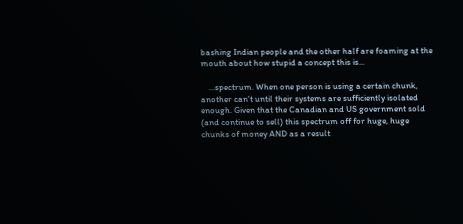bashing Indian people and the other half are foaming at the mouth about how stupid a concept this is...

    ...spectrum. When one person is using a certain chunk, another can't until their systems are sufficiently isolated enough. Given that the Canadian and US government sold (and continue to sell) this spectrum off for huge, huge chunks of money AND as a result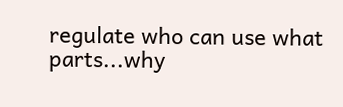regulate who can use what parts...why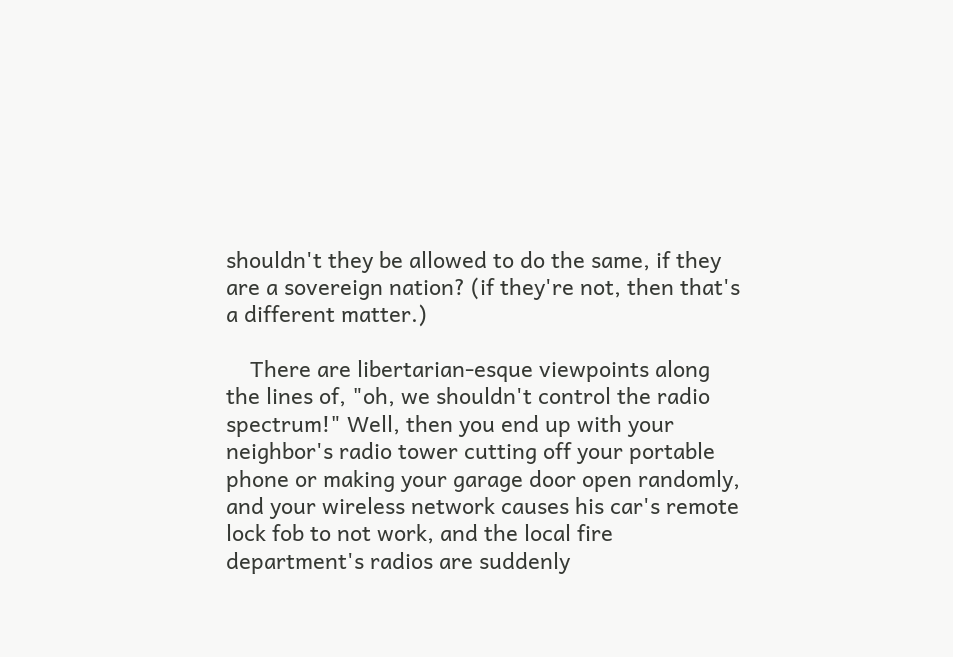shouldn't they be allowed to do the same, if they are a sovereign nation? (if they're not, then that's a different matter.)

    There are libertarian-esque viewpoints along the lines of, "oh, we shouldn't control the radio spectrum!" Well, then you end up with your neighbor's radio tower cutting off your portable phone or making your garage door open randomly, and your wireless network causes his car's remote lock fob to not work, and the local fire department's radios are suddenly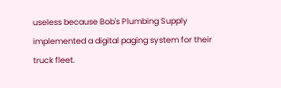useless because Bob's Plumbing Supply implemented a digital paging system for their truck fleet.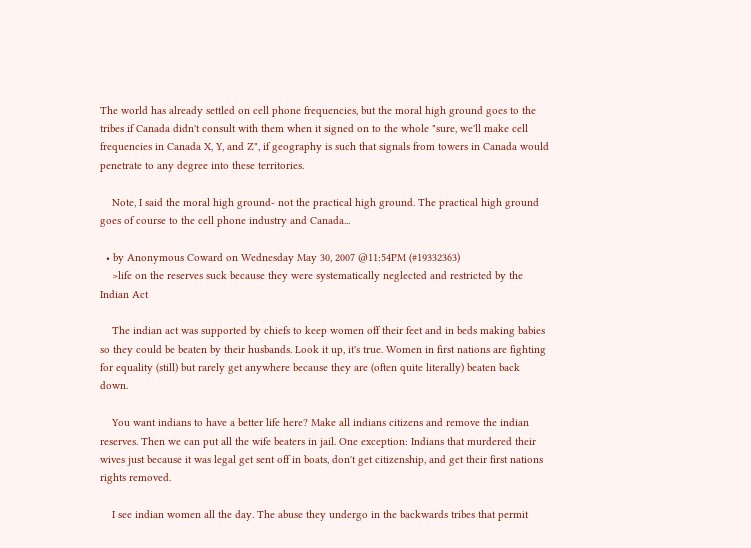The world has already settled on cell phone frequencies, but the moral high ground goes to the tribes if Canada didn't consult with them when it signed on to the whole "sure, we'll make cell frequencies in Canada X, Y, and Z", if geography is such that signals from towers in Canada would penetrate to any degree into these territories.

    Note, I said the moral high ground- not the practical high ground. The practical high ground goes of course to the cell phone industry and Canada...

  • by Anonymous Coward on Wednesday May 30, 2007 @11:54PM (#19332363)
    >life on the reserves suck because they were systematically neglected and restricted by the Indian Act

    The indian act was supported by chiefs to keep women off their feet and in beds making babies so they could be beaten by their husbands. Look it up, it's true. Women in first nations are fighting for equality (still) but rarely get anywhere because they are (often quite literally) beaten back down.

    You want indians to have a better life here? Make all indians citizens and remove the indian reserves. Then we can put all the wife beaters in jail. One exception: Indians that murdered their wives just because it was legal get sent off in boats, don't get citizenship, and get their first nations rights removed.

    I see indian women all the day. The abuse they undergo in the backwards tribes that permit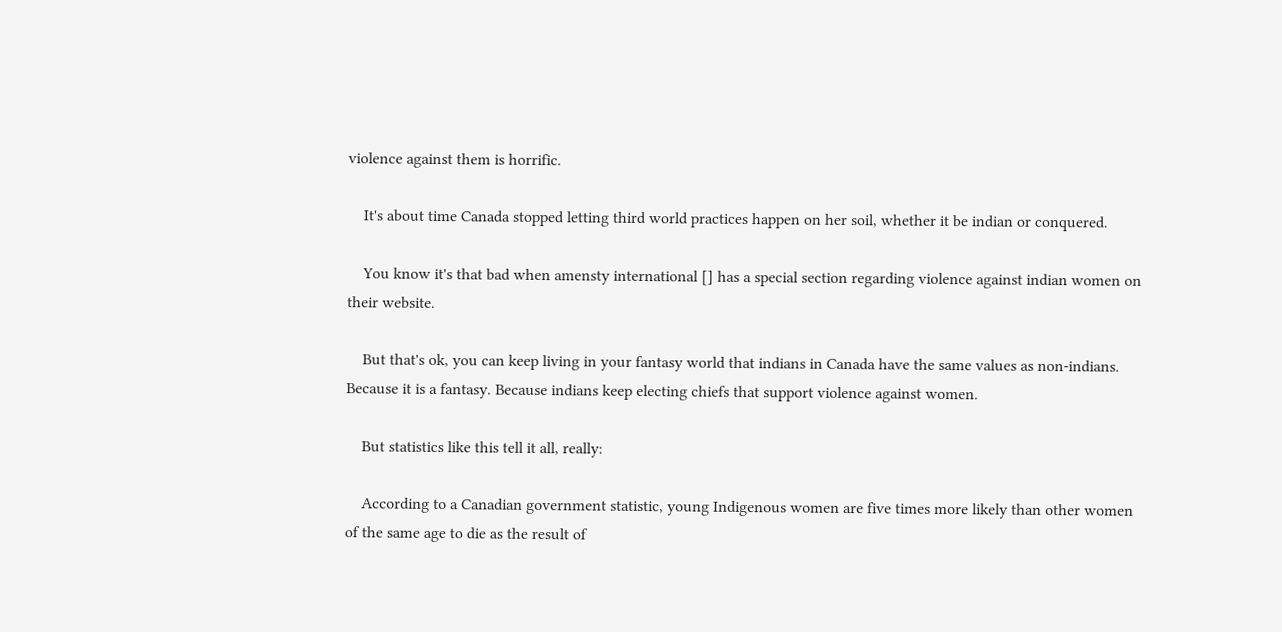violence against them is horrific.

    It's about time Canada stopped letting third world practices happen on her soil, whether it be indian or conquered.

    You know it's that bad when amensty international [] has a special section regarding violence against indian women on their website.

    But that's ok, you can keep living in your fantasy world that indians in Canada have the same values as non-indians. Because it is a fantasy. Because indians keep electing chiefs that support violence against women.

    But statistics like this tell it all, really:

    According to a Canadian government statistic, young Indigenous women are five times more likely than other women of the same age to die as the result of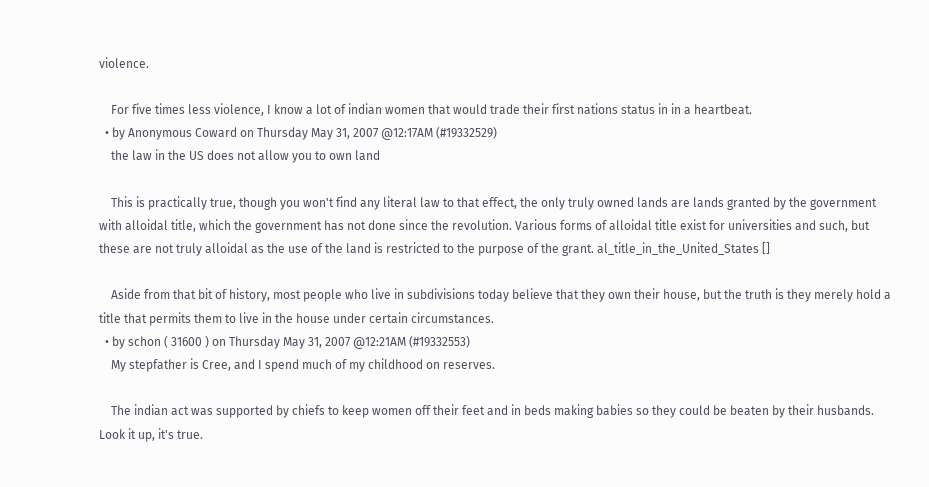violence.

    For five times less violence, I know a lot of indian women that would trade their first nations status in in a heartbeat.
  • by Anonymous Coward on Thursday May 31, 2007 @12:17AM (#19332529)
    the law in the US does not allow you to own land

    This is practically true, though you won't find any literal law to that effect, the only truly owned lands are lands granted by the government with alloidal title, which the government has not done since the revolution. Various forms of alloidal title exist for universities and such, but these are not truly alloidal as the use of the land is restricted to the purpose of the grant. al_title_in_the_United_States []

    Aside from that bit of history, most people who live in subdivisions today believe that they own their house, but the truth is they merely hold a title that permits them to live in the house under certain circumstances.
  • by schon ( 31600 ) on Thursday May 31, 2007 @12:21AM (#19332553)
    My stepfather is Cree, and I spend much of my childhood on reserves.

    The indian act was supported by chiefs to keep women off their feet and in beds making babies so they could be beaten by their husbands. Look it up, it's true.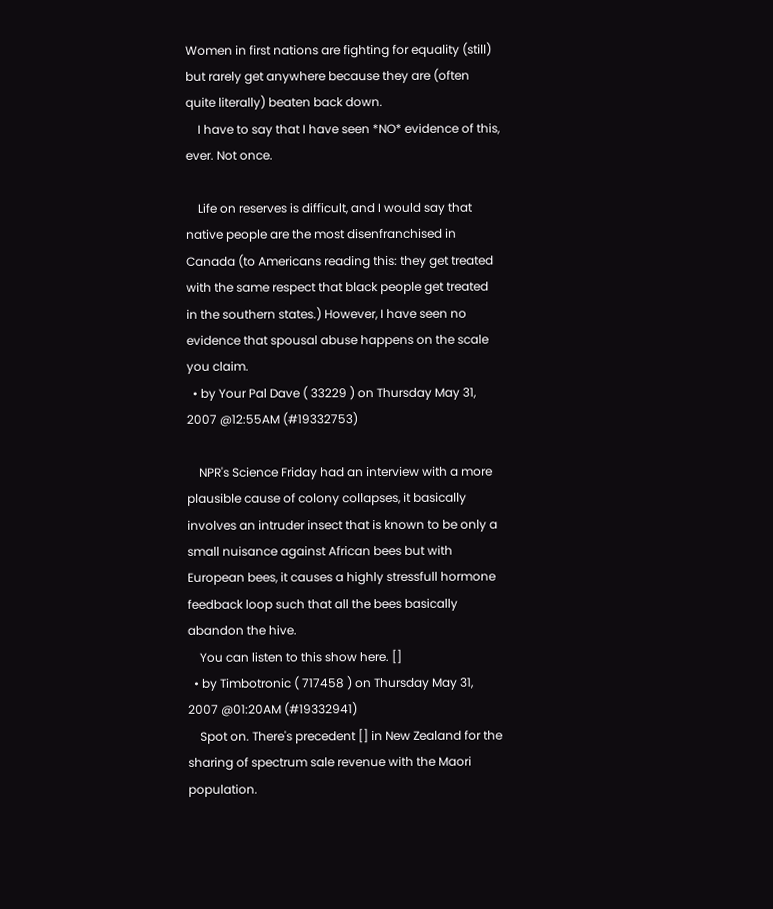Women in first nations are fighting for equality (still) but rarely get anywhere because they are (often quite literally) beaten back down.
    I have to say that I have seen *NO* evidence of this, ever. Not once.

    Life on reserves is difficult, and I would say that native people are the most disenfranchised in Canada (to Americans reading this: they get treated with the same respect that black people get treated in the southern states.) However, I have seen no evidence that spousal abuse happens on the scale you claim.
  • by Your Pal Dave ( 33229 ) on Thursday May 31, 2007 @12:55AM (#19332753)

    NPR's Science Friday had an interview with a more plausible cause of colony collapses, it basically involves an intruder insect that is known to be only a small nuisance against African bees but with European bees, it causes a highly stressfull hormone feedback loop such that all the bees basically abandon the hive.
    You can listen to this show here. []
  • by Timbotronic ( 717458 ) on Thursday May 31, 2007 @01:20AM (#19332941)
    Spot on. There's precedent [] in New Zealand for the sharing of spectrum sale revenue with the Maori population.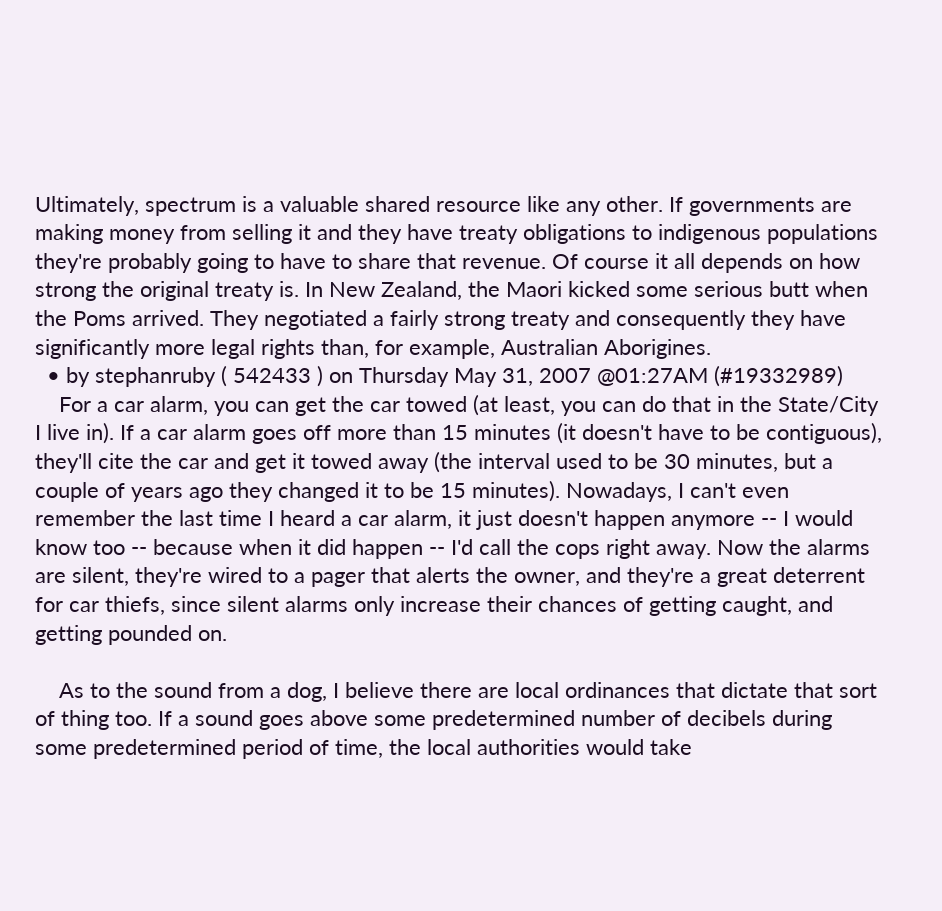Ultimately, spectrum is a valuable shared resource like any other. If governments are making money from selling it and they have treaty obligations to indigenous populations they're probably going to have to share that revenue. Of course it all depends on how strong the original treaty is. In New Zealand, the Maori kicked some serious butt when the Poms arrived. They negotiated a fairly strong treaty and consequently they have significantly more legal rights than, for example, Australian Aborigines.
  • by stephanruby ( 542433 ) on Thursday May 31, 2007 @01:27AM (#19332989)
    For a car alarm, you can get the car towed (at least, you can do that in the State/City I live in). If a car alarm goes off more than 15 minutes (it doesn't have to be contiguous), they'll cite the car and get it towed away (the interval used to be 30 minutes, but a couple of years ago they changed it to be 15 minutes). Nowadays, I can't even remember the last time I heard a car alarm, it just doesn't happen anymore -- I would know too -- because when it did happen -- I'd call the cops right away. Now the alarms are silent, they're wired to a pager that alerts the owner, and they're a great deterrent for car thiefs, since silent alarms only increase their chances of getting caught, and getting pounded on.

    As to the sound from a dog, I believe there are local ordinances that dictate that sort of thing too. If a sound goes above some predetermined number of decibels during some predetermined period of time, the local authorities would take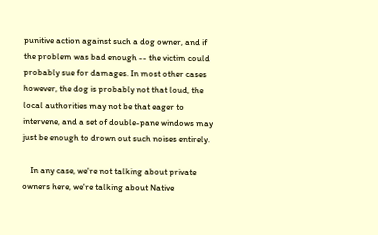punitive action against such a dog owner, and if the problem was bad enough -- the victim could probably sue for damages. In most other cases however, the dog is probably not that loud, the local authorities may not be that eager to intervene, and a set of double-pane windows may just be enough to drown out such noises entirely.

    In any case, we're not talking about private owners here, we're talking about Native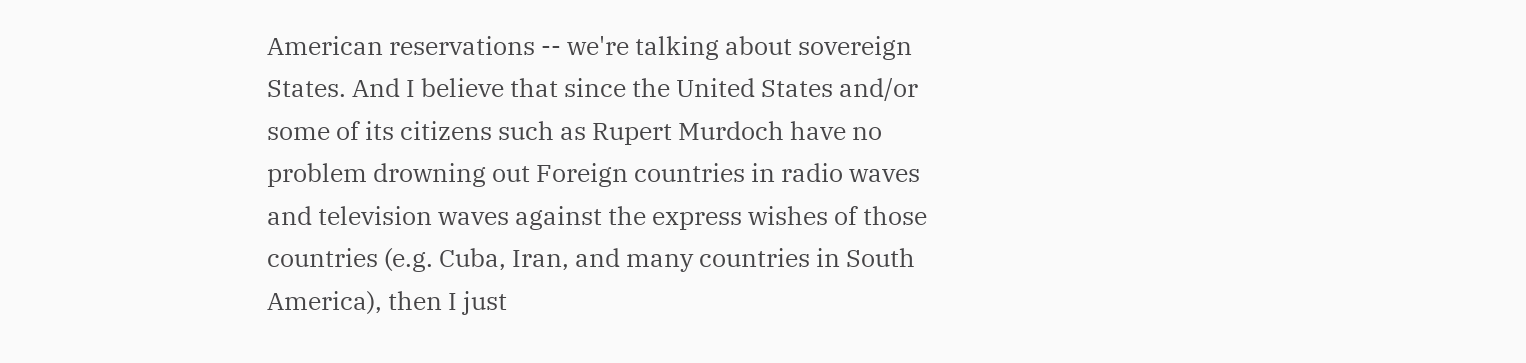American reservations -- we're talking about sovereign States. And I believe that since the United States and/or some of its citizens such as Rupert Murdoch have no problem drowning out Foreign countries in radio waves and television waves against the express wishes of those countries (e.g. Cuba, Iran, and many countries in South America), then I just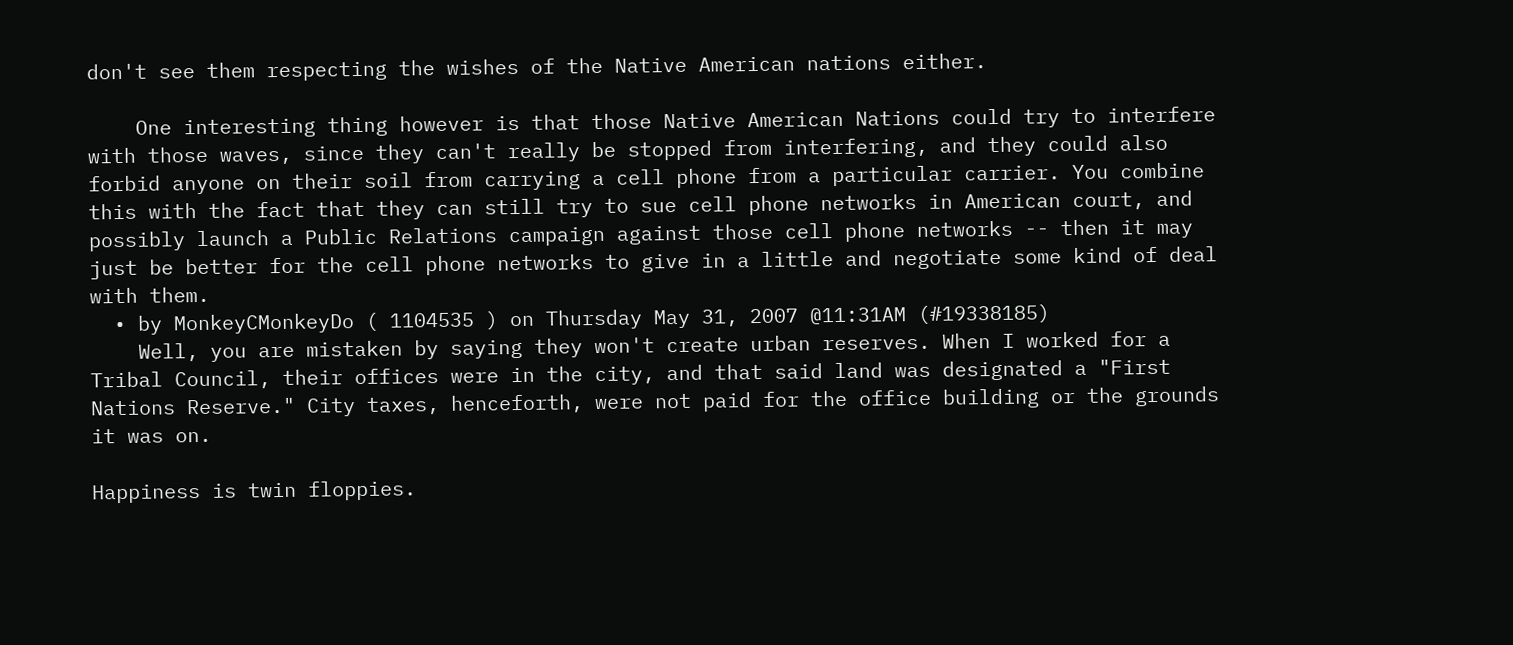don't see them respecting the wishes of the Native American nations either.

    One interesting thing however is that those Native American Nations could try to interfere with those waves, since they can't really be stopped from interfering, and they could also forbid anyone on their soil from carrying a cell phone from a particular carrier. You combine this with the fact that they can still try to sue cell phone networks in American court, and possibly launch a Public Relations campaign against those cell phone networks -- then it may just be better for the cell phone networks to give in a little and negotiate some kind of deal with them.
  • by MonkeyCMonkeyDo ( 1104535 ) on Thursday May 31, 2007 @11:31AM (#19338185)
    Well, you are mistaken by saying they won't create urban reserves. When I worked for a Tribal Council, their offices were in the city, and that said land was designated a "First Nations Reserve." City taxes, henceforth, were not paid for the office building or the grounds it was on.

Happiness is twin floppies.